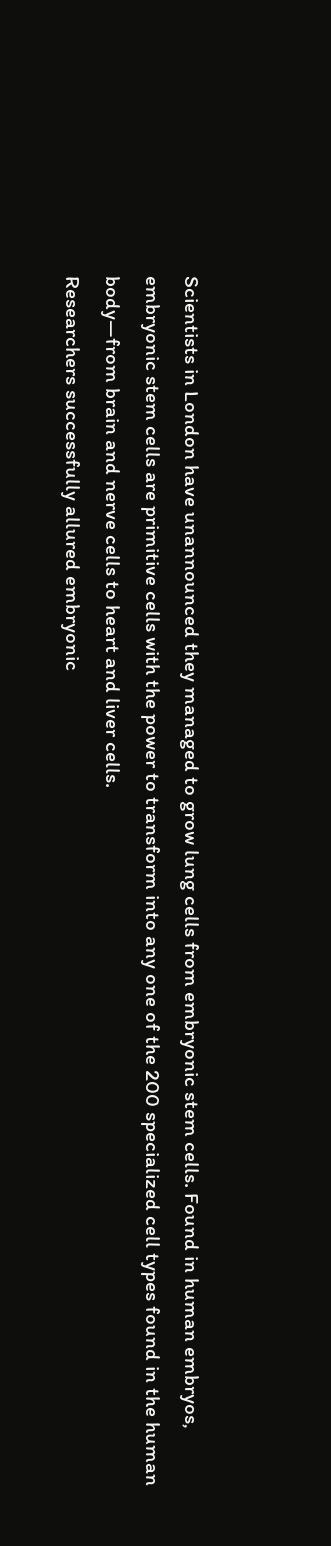Scientists in London have unannounced they managed to grow lung cells from embryonic stem cells. Found in human embryos, embryonic stem cells are primitive cells with the power to transform into any one of the 200 specialized cell types found in the human body—from brain and nerve cells to heart and liver cells.
Researchers successfully allured embryonic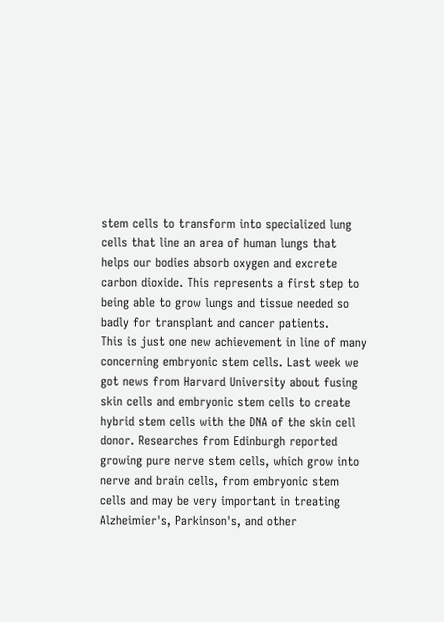stem cells to transform into specialized lung cells that line an area of human lungs that helps our bodies absorb oxygen and excrete carbon dioxide. This represents a first step to being able to grow lungs and tissue needed so badly for transplant and cancer patients.
This is just one new achievement in line of many concerning embryonic stem cells. Last week we got news from Harvard University about fusing skin cells and embryonic stem cells to create hybrid stem cells with the DNA of the skin cell donor. Researches from Edinburgh reported growing pure nerve stem cells, which grow into nerve and brain cells, from embryonic stem cells and may be very important in treating Alzheimier's, Parkinson's, and other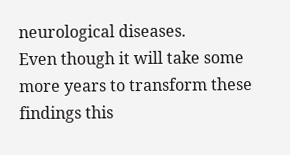neurological diseases.
Even though it will take some more years to transform these findings this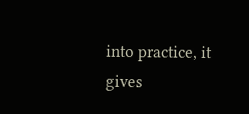into practice, it gives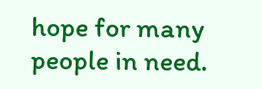hope for many people in need.